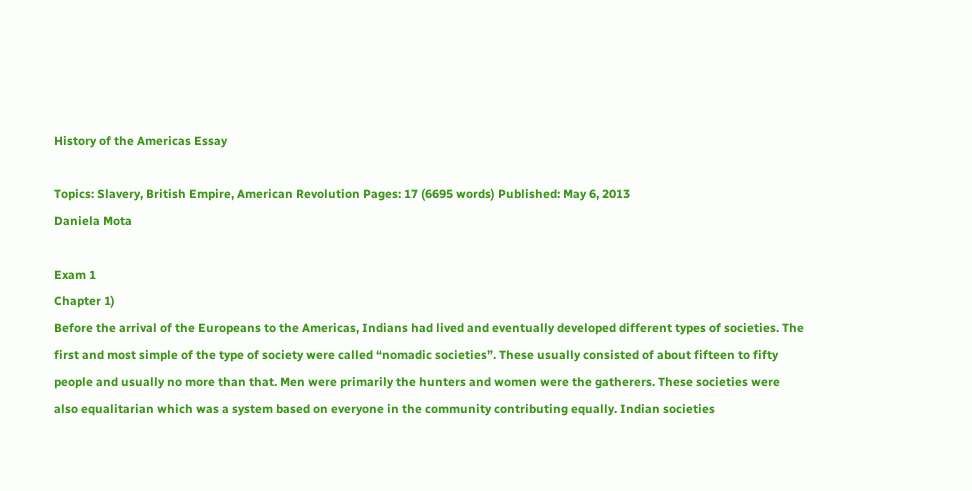History of the Americas Essay

Topics: Slavery, British Empire, American Revolution Pages: 17 (6695 words) Published: May 6, 2013
Daniela Mota

Exam 1
Chapter 1)
Before the arrival of the Europeans to the Americas, Indians had lived and eventually developed different types of societies. The first and most simple of the type of society were called “nomadic societies”. These usually consisted of about fifteen to fifty people and usually no more than that. Men were primarily the hunters and women were the gatherers. These societies were also equalitarian which was a system based on everyone in the community contributing equally. Indian societies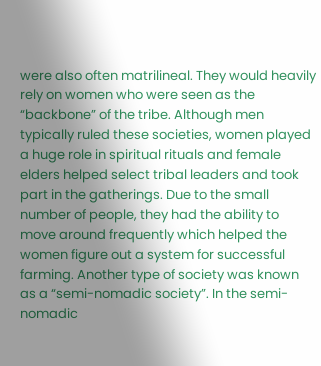were also often matrilineal. They would heavily rely on women who were seen as the “backbone” of the tribe. Although men typically ruled these societies, women played a huge role in spiritual rituals and female elders helped select tribal leaders and took part in the gatherings. Due to the small number of people, they had the ability to move around frequently which helped the women figure out a system for successful farming. Another type of society was known as a “semi-nomadic society”. In the semi-nomadic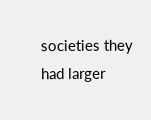societies they had larger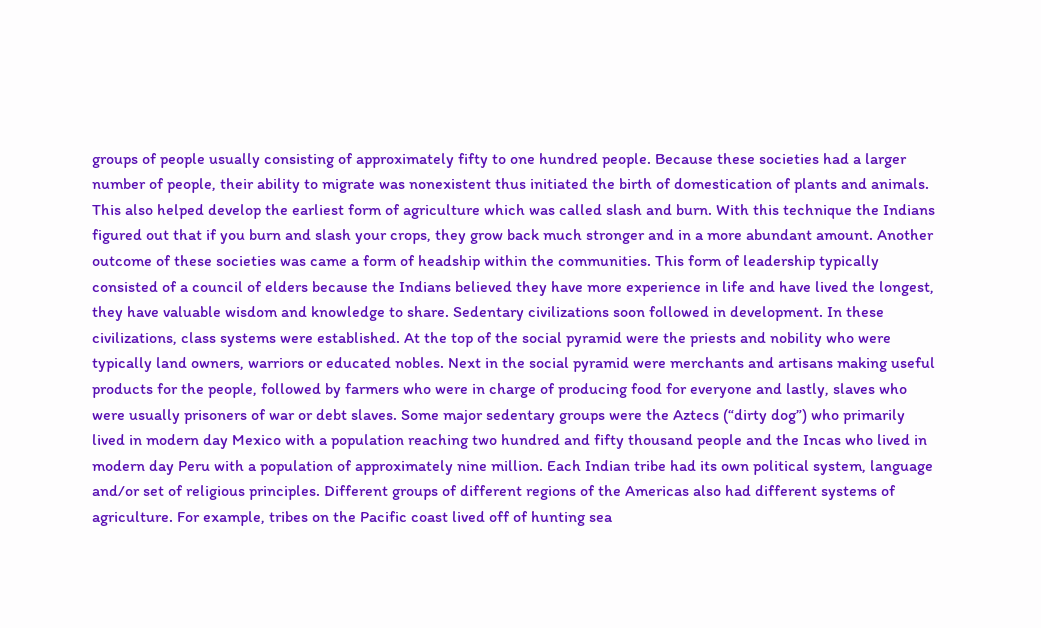groups of people usually consisting of approximately fifty to one hundred people. Because these societies had a larger number of people, their ability to migrate was nonexistent thus initiated the birth of domestication of plants and animals. This also helped develop the earliest form of agriculture which was called slash and burn. With this technique the Indians figured out that if you burn and slash your crops, they grow back much stronger and in a more abundant amount. Another outcome of these societies was came a form of headship within the communities. This form of leadership typically consisted of a council of elders because the Indians believed they have more experience in life and have lived the longest, they have valuable wisdom and knowledge to share. Sedentary civilizations soon followed in development. In these civilizations, class systems were established. At the top of the social pyramid were the priests and nobility who were typically land owners, warriors or educated nobles. Next in the social pyramid were merchants and artisans making useful products for the people, followed by farmers who were in charge of producing food for everyone and lastly, slaves who were usually prisoners of war or debt slaves. Some major sedentary groups were the Aztecs (“dirty dog”) who primarily lived in modern day Mexico with a population reaching two hundred and fifty thousand people and the Incas who lived in modern day Peru with a population of approximately nine million. Each Indian tribe had its own political system, language and/or set of religious principles. Different groups of different regions of the Americas also had different systems of agriculture. For example, tribes on the Pacific coast lived off of hunting sea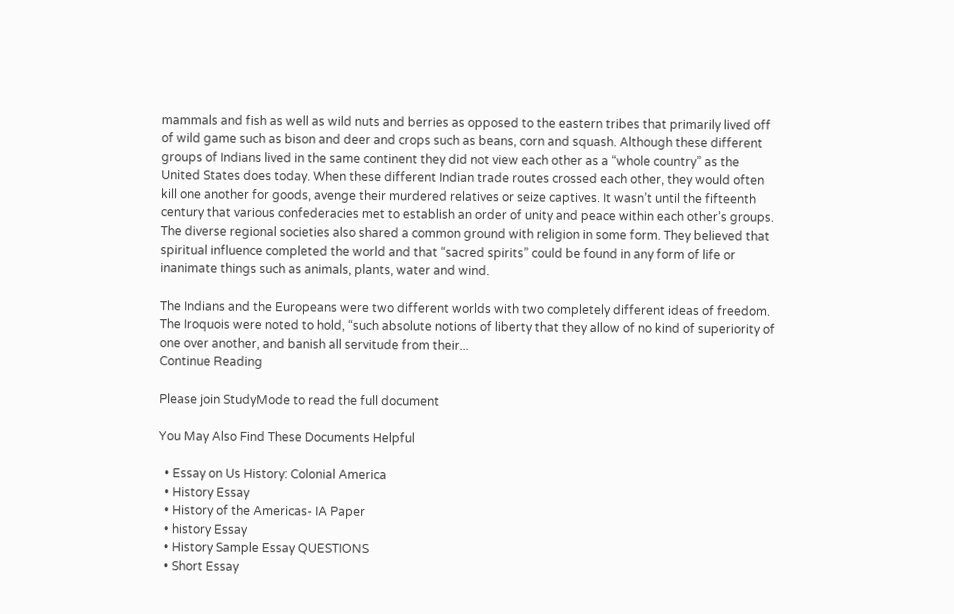mammals and fish as well as wild nuts and berries as opposed to the eastern tribes that primarily lived off of wild game such as bison and deer and crops such as beans, corn and squash. Although these different groups of Indians lived in the same continent they did not view each other as a “whole country” as the United States does today. When these different Indian trade routes crossed each other, they would often kill one another for goods, avenge their murdered relatives or seize captives. It wasn’t until the fifteenth century that various confederacies met to establish an order of unity and peace within each other’s groups. The diverse regional societies also shared a common ground with religion in some form. They believed that spiritual influence completed the world and that “sacred spirits” could be found in any form of life or inanimate things such as animals, plants, water and wind.

The Indians and the Europeans were two different worlds with two completely different ideas of freedom. The Iroquois were noted to hold, “such absolute notions of liberty that they allow of no kind of superiority of one over another, and banish all servitude from their...
Continue Reading

Please join StudyMode to read the full document

You May Also Find These Documents Helpful

  • Essay on Us History: Colonial America
  • History Essay
  • History of the Americas- IA Paper
  • history Essay
  • History Sample Essay QUESTIONS
  • Short Essay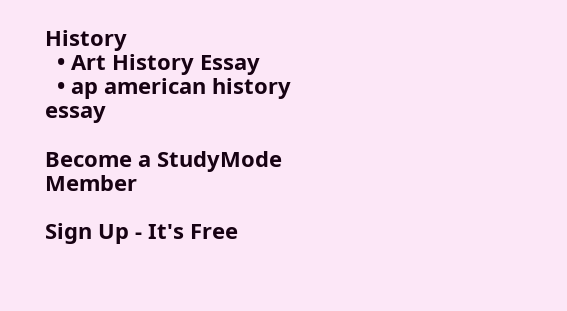History
  • Art History Essay
  • ap american history essay

Become a StudyMode Member

Sign Up - It's Free